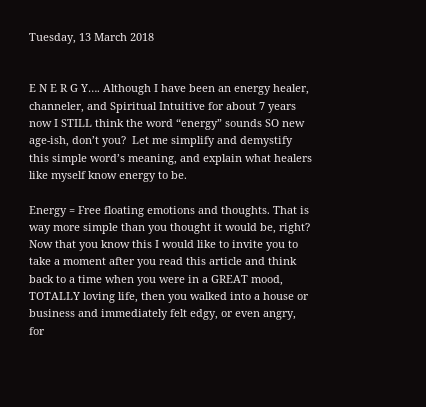Tuesday, 13 March 2018


E N E R G Y…. Although I have been an energy healer, channeler, and Spiritual Intuitive for about 7 years now I STILL think the word “energy” sounds SO new age-ish, don’t you?  Let me simplify and demystify this simple word’s meaning, and explain what healers like myself know energy to be.

Energy = Free floating emotions and thoughts. That is way more simple than you thought it would be, right?
Now that you know this I would like to invite you to take a moment after you read this article and think back to a time when you were in a GREAT mood, TOTALLY loving life, then you walked into a house or business and immediately felt edgy, or even angry, for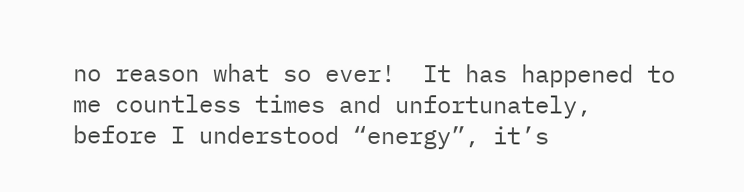no reason what so ever!  It has happened to me countless times and unfortunately, before I understood “energy”, it’s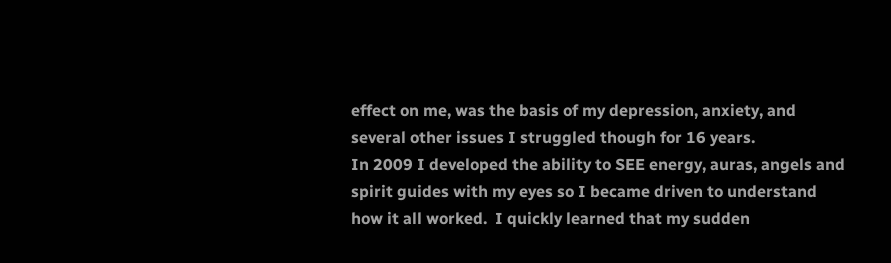effect on me, was the basis of my depression, anxiety, and several other issues I struggled though for 16 years.
In 2009 I developed the ability to SEE energy, auras, angels and spirit guides with my eyes so I became driven to understand how it all worked.  I quickly learned that my sudden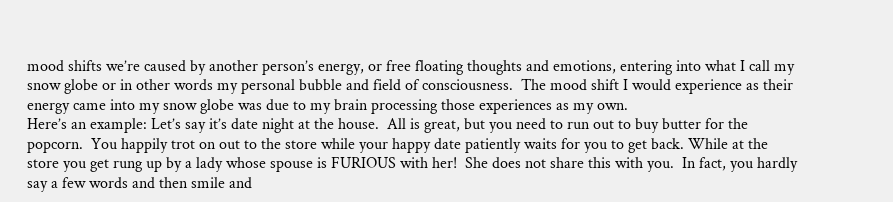mood shifts we’re caused by another person’s energy, or free floating thoughts and emotions, entering into what I call my snow globe or in other words my personal bubble and field of consciousness.  The mood shift I would experience as their energy came into my snow globe was due to my brain processing those experiences as my own.
Here’s an example: Let’s say it’s date night at the house.  All is great, but you need to run out to buy butter for the popcorn.  You happily trot on out to the store while your happy date patiently waits for you to get back. While at the store you get rung up by a lady whose spouse is FURIOUS with her!  She does not share this with you.  In fact, you hardly say a few words and then smile and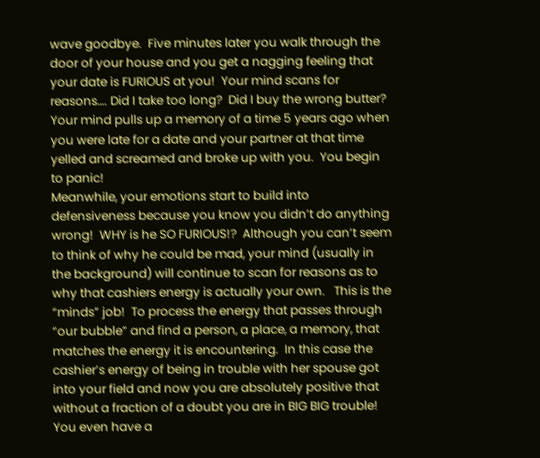wave goodbye.  Five minutes later you walk through the door of your house and you get a nagging feeling that your date is FURIOUS at you!  Your mind scans for
reasons…. Did I take too long?  Did I buy the wrong butter?  Your mind pulls up a memory of a time 5 years ago when you were late for a date and your partner at that time yelled and screamed and broke up with you.  You begin to panic!
Meanwhile, your emotions start to build into defensiveness because you know you didn’t do anything wrong!  WHY is he SO FURIOUS!?  Although you can’t seem to think of why he could be mad, your mind (usually in the background) will continue to scan for reasons as to why that cashiers energy is actually your own.   This is the “minds” job!  To process the energy that passes through “our bubble” and find a person, a place, a memory, that matches the energy it is encountering.  In this case the cashier’s energy of being in trouble with her spouse got into your field and now you are absolutely positive that without a fraction of a doubt you are in BIG BIG trouble!  You even have a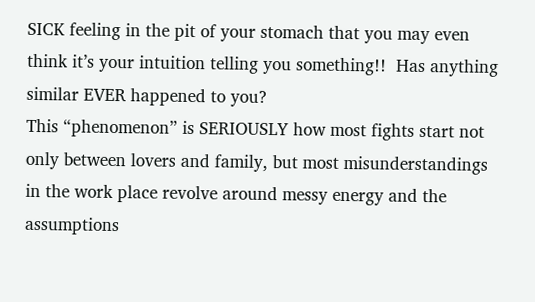SICK feeling in the pit of your stomach that you may even think it’s your intuition telling you something!!  Has anything similar EVER happened to you?
This “phenomenon” is SERIOUSLY how most fights start not only between lovers and family, but most misunderstandings in the work place revolve around messy energy and the assumptions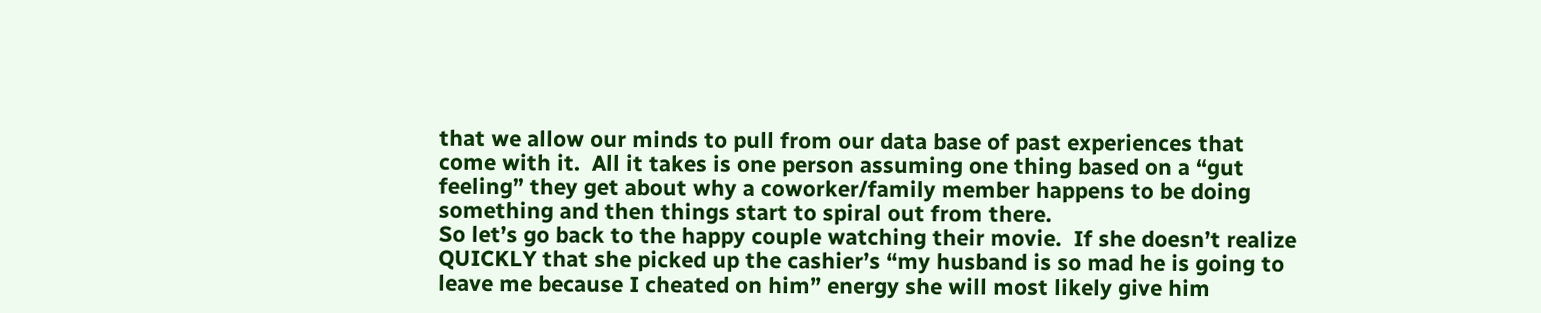that we allow our minds to pull from our data base of past experiences that come with it.  All it takes is one person assuming one thing based on a “gut feeling” they get about why a coworker/family member happens to be doing something and then things start to spiral out from there.
So let’s go back to the happy couple watching their movie.  If she doesn’t realize QUICKLY that she picked up the cashier’s “my husband is so mad he is going to leave me because I cheated on him” energy she will most likely give him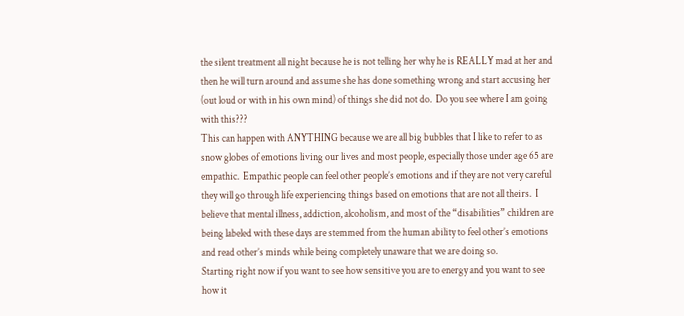the silent treatment all night because he is not telling her why he is REALLY mad at her and then he will turn around and assume she has done something wrong and start accusing her (out loud or with in his own mind) of things she did not do.  Do you see where I am going with this???
This can happen with ANYTHING because we are all big bubbles that I like to refer to as snow globes of emotions living our lives and most people, especially those under age 65 are empathic.  Empathic people can feel other people’s emotions and if they are not very careful they will go through life experiencing things based on emotions that are not all theirs.  I believe that mental illness, addiction, alcoholism, and most of the “disabilities” children are being labeled with these days are stemmed from the human ability to feel other’s emotions and read other’s minds while being completely unaware that we are doing so.
Starting right now if you want to see how sensitive you are to energy and you want to see how it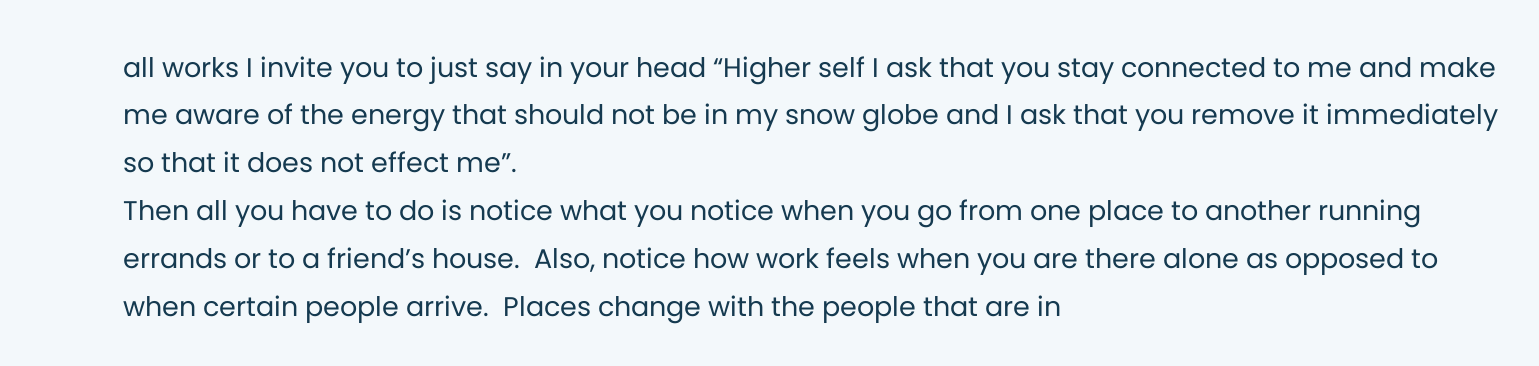all works I invite you to just say in your head “Higher self I ask that you stay connected to me and make me aware of the energy that should not be in my snow globe and I ask that you remove it immediately so that it does not effect me”.
Then all you have to do is notice what you notice when you go from one place to another running errands or to a friend’s house.  Also, notice how work feels when you are there alone as opposed to when certain people arrive.  Places change with the people that are in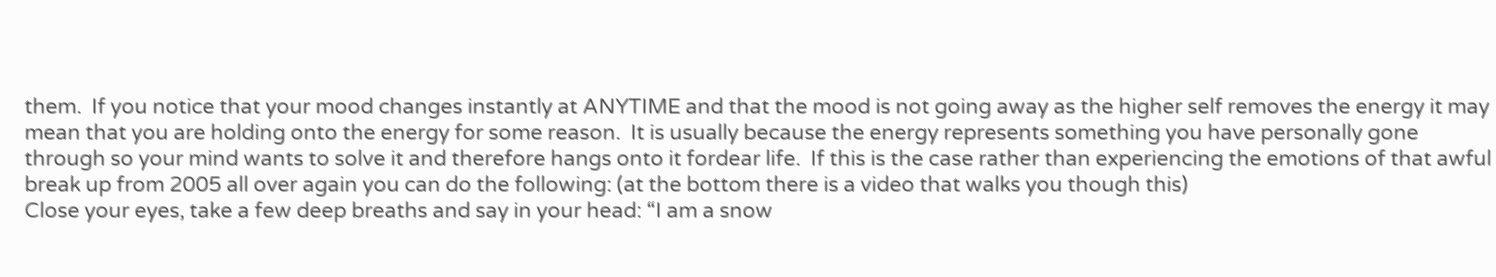them.  If you notice that your mood changes instantly at ANYTIME and that the mood is not going away as the higher self removes the energy it may mean that you are holding onto the energy for some reason.  It is usually because the energy represents something you have personally gone through so your mind wants to solve it and therefore hangs onto it fordear life.  If this is the case rather than experiencing the emotions of that awful break up from 2005 all over again you can do the following: (at the bottom there is a video that walks you though this)
Close your eyes, take a few deep breaths and say in your head: “I am a snow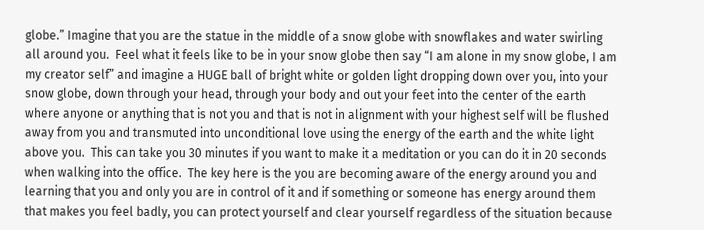globe.” Imagine that you are the statue in the middle of a snow globe with snowflakes and water swirling all around you.  Feel what it feels like to be in your snow globe then say “I am alone in my snow globe, I am my creator self” and imagine a HUGE ball of bright white or golden light dropping down over you, into your snow globe, down through your head, through your body and out your feet into the center of the earth where anyone or anything that is not you and that is not in alignment with your highest self will be flushed away from you and transmuted into unconditional love using the energy of the earth and the white light above you.  This can take you 30 minutes if you want to make it a meditation or you can do it in 20 seconds when walking into the office.  The key here is the you are becoming aware of the energy around you and learning that you and only you are in control of it and if something or someone has energy around them that makes you feel badly, you can protect yourself and clear yourself regardless of the situation because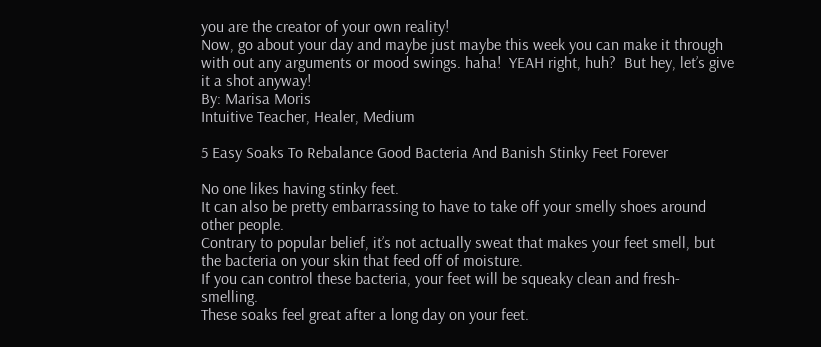you are the creator of your own reality!
Now, go about your day and maybe just maybe this week you can make it through with out any arguments or mood swings. haha!  YEAH right, huh?  But hey, let’s give it a shot anyway!
By: Marisa Moris
Intuitive Teacher, Healer, Medium

5 Easy Soaks To Rebalance Good Bacteria And Banish Stinky Feet Forever

No one likes having stinky feet.
It can also be pretty embarrassing to have to take off your smelly shoes around other people.
Contrary to popular belief, it’s not actually sweat that makes your feet smell, but the bacteria on your skin that feed off of moisture.
If you can control these bacteria, your feet will be squeaky clean and fresh-smelling.
These soaks feel great after a long day on your feet.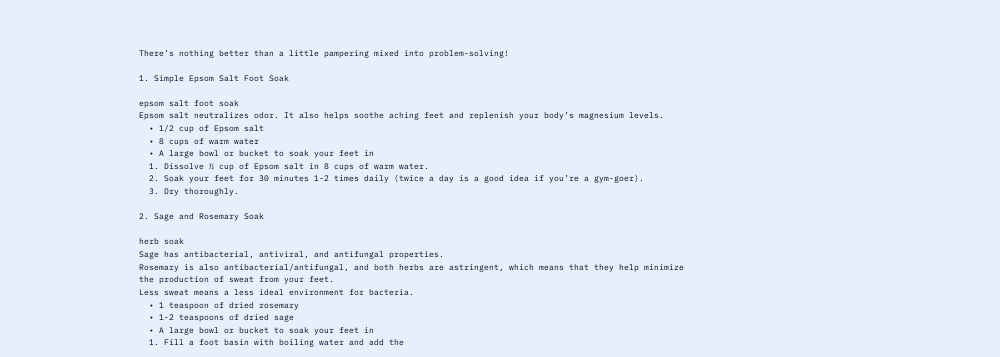There’s nothing better than a little pampering mixed into problem-solving!

1. Simple Epsom Salt Foot Soak

epsom salt foot soak
Epsom salt neutralizes odor. It also helps soothe aching feet and replenish your body’s magnesium levels.
  • 1/2 cup of Epsom salt
  • 8 cups of warm water
  • A large bowl or bucket to soak your feet in
  1. Dissolve ½ cup of Epsom salt in 8 cups of warm water.
  2. Soak your feet for 30 minutes 1-2 times daily (twice a day is a good idea if you’re a gym-goer).
  3. Dry thoroughly.

2. Sage and Rosemary Soak

herb soak
Sage has antibacterial, antiviral, and antifungal properties.
Rosemary is also antibacterial/antifungal, and both herbs are astringent, which means that they help minimize the production of sweat from your feet.
Less sweat means a less ideal environment for bacteria.
  • 1 teaspoon of dried rosemary
  • 1-2 teaspoons of dried sage
  • A large bowl or bucket to soak your feet in
  1. Fill a foot basin with boiling water and add the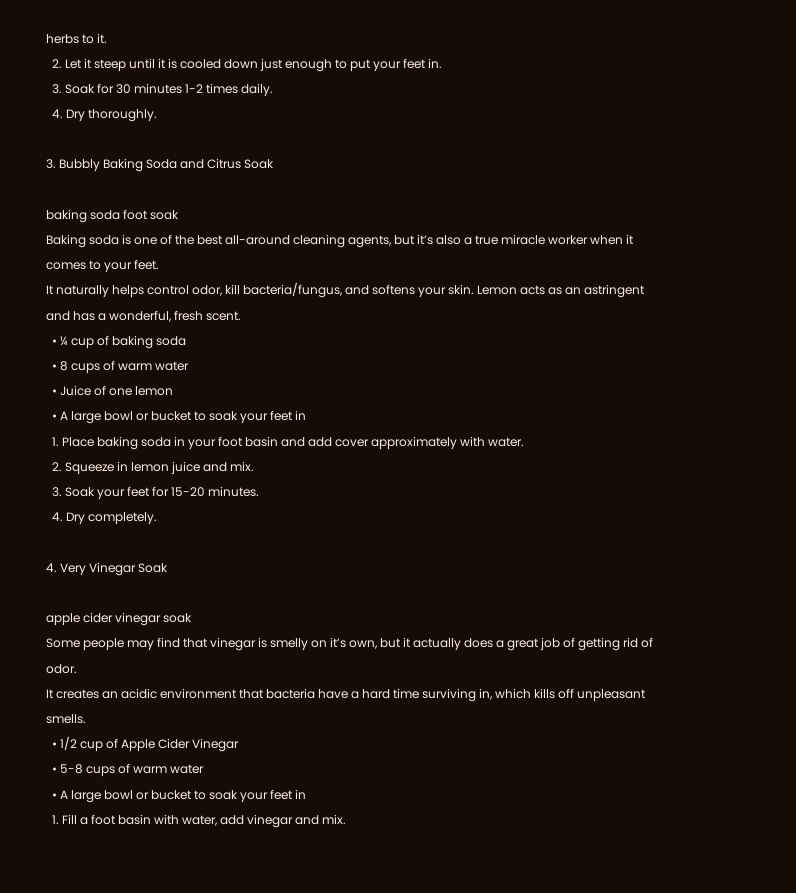herbs to it.
  2. Let it steep until it is cooled down just enough to put your feet in.
  3. Soak for 30 minutes 1-2 times daily.
  4. Dry thoroughly.

3. Bubbly Baking Soda and Citrus Soak

baking soda foot soak
Baking soda is one of the best all-around cleaning agents, but it’s also a true miracle worker when it comes to your feet.
It naturally helps control odor, kill bacteria/fungus, and softens your skin. Lemon acts as an astringent and has a wonderful, fresh scent.
  • ¼ cup of baking soda
  • 8 cups of warm water
  • Juice of one lemon
  • A large bowl or bucket to soak your feet in
  1. Place baking soda in your foot basin and add cover approximately with water.
  2. Squeeze in lemon juice and mix.
  3. Soak your feet for 15-20 minutes.
  4. Dry completely.

4. Very Vinegar Soak

apple cider vinegar soak
Some people may find that vinegar is smelly on it’s own, but it actually does a great job of getting rid of odor.
It creates an acidic environment that bacteria have a hard time surviving in, which kills off unpleasant smells.
  • 1/2 cup of Apple Cider Vinegar
  • 5-8 cups of warm water
  • A large bowl or bucket to soak your feet in
  1. Fill a foot basin with water, add vinegar and mix.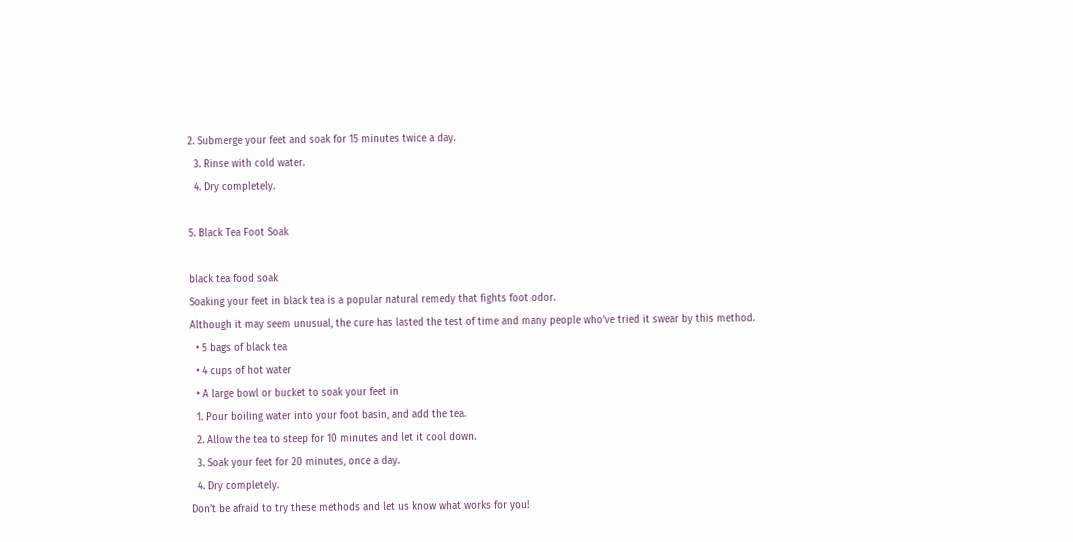2. Submerge your feet and soak for 15 minutes twice a day.
  3. Rinse with cold water.
  4. Dry completely.

5. Black Tea Foot Soak

black tea food soak
Soaking your feet in black tea is a popular natural remedy that fights foot odor.
Although it may seem unusual, the cure has lasted the test of time and many people who’ve tried it swear by this method.
  • 5 bags of black tea
  • 4 cups of hot water
  • A large bowl or bucket to soak your feet in
  1. Pour boiling water into your foot basin, and add the tea.
  2. Allow the tea to steep for 10 minutes and let it cool down.
  3. Soak your feet for 20 minutes, once a day.
  4. Dry completely.
Don’t be afraid to try these methods and let us know what works for you!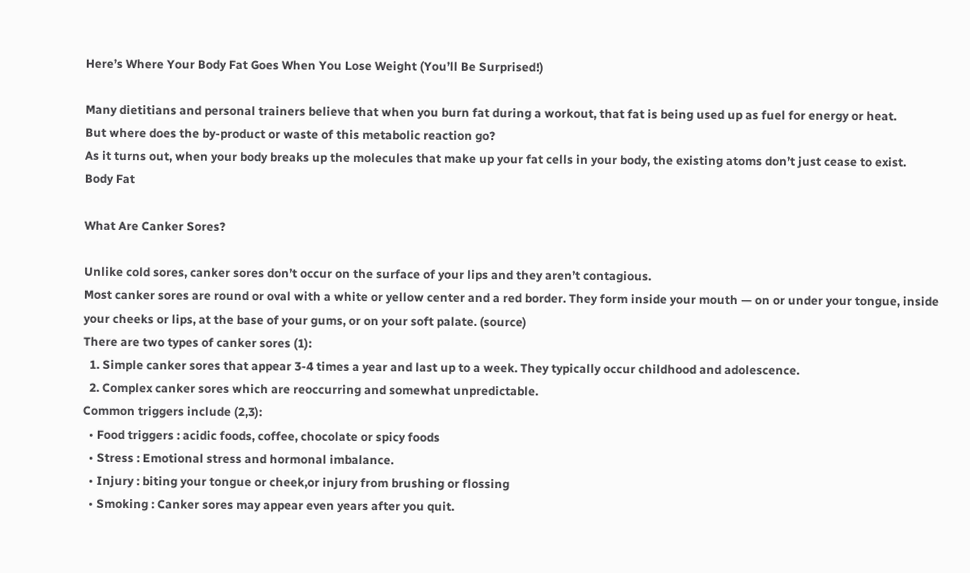Here’s Where Your Body Fat Goes When You Lose Weight (You’ll Be Surprised!)

Many dietitians and personal trainers believe that when you burn fat during a workout, that fat is being used up as fuel for energy or heat.
But where does the by-product or waste of this metabolic reaction go?
As it turns out, when your body breaks up the molecules that make up your fat cells in your body, the existing atoms don’t just cease to exist.
Body Fat

What Are Canker Sores?

Unlike cold sores, canker sores don’t occur on the surface of your lips and they aren’t contagious.
Most canker sores are round or oval with a white or yellow center and a red border. They form inside your mouth — on or under your tongue, inside your cheeks or lips, at the base of your gums, or on your soft palate. (source)
There are two types of canker sores (1):
  1. Simple canker sores that appear 3-4 times a year and last up to a week. They typically occur childhood and adolescence.
  2. Complex canker sores which are reoccurring and somewhat unpredictable.
Common triggers include (2,3):
  • Food triggers : acidic foods, coffee, chocolate or spicy foods
  • Stress : Emotional stress and hormonal imbalance.
  • Injury : biting your tongue or cheek,or injury from brushing or flossing
  • Smoking : Canker sores may appear even years after you quit.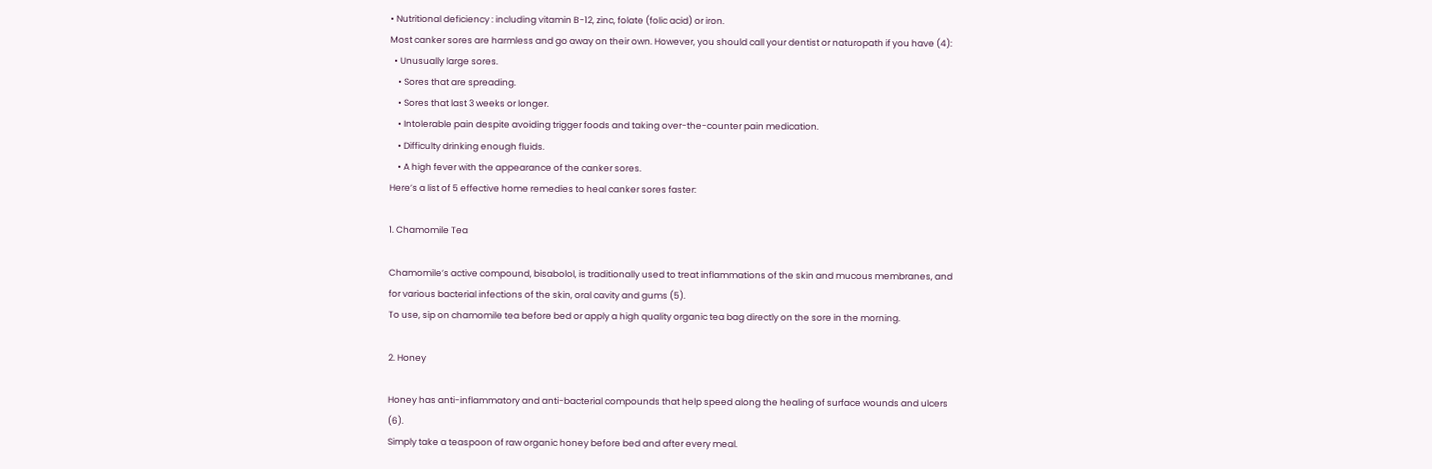• Nutritional deficiency : including vitamin B-12, zinc, folate (folic acid) or iron.
Most canker sores are harmless and go away on their own. However, you should call your dentist or naturopath if you have (4):
  • Unusually large sores.
    • Sores that are spreading.
    • Sores that last 3 weeks or longer.
    • Intolerable pain despite avoiding trigger foods and taking over-the-counter pain medication.
    • Difficulty drinking enough fluids.
    • A high fever with the appearance of the canker sores.
Here’s a list of 5 effective home remedies to heal canker sores faster:

1. Chamomile Tea

Chamomile’s active compound, bisabolol, is traditionally used to treat inflammations of the skin and mucous membranes, and for various bacterial infections of the skin, oral cavity and gums (5).
To use, sip on chamomile tea before bed or apply a high quality organic tea bag directly on the sore in the morning.

2. Honey

Honey has anti-inflammatory and anti-bacterial compounds that help speed along the healing of surface wounds and ulcers (6).
Simply take a teaspoon of raw organic honey before bed and after every meal.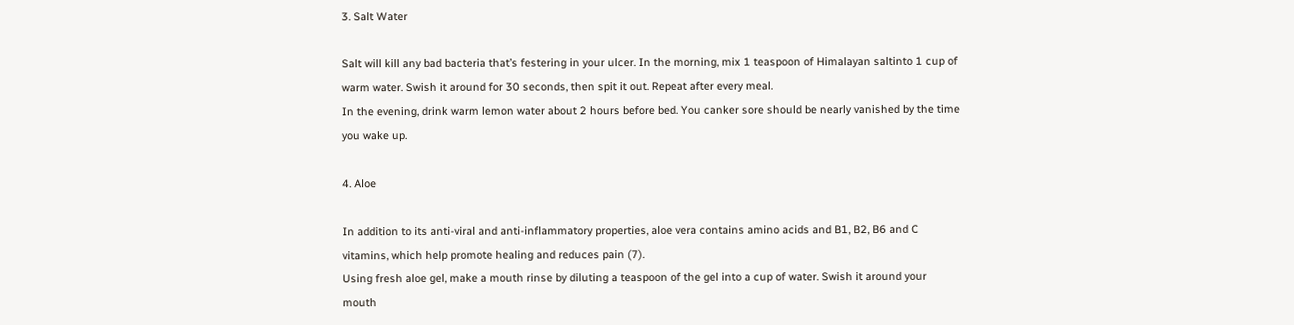3. Salt Water

Salt will kill any bad bacteria that’s festering in your ulcer. In the morning, mix 1 teaspoon of Himalayan saltinto 1 cup of warm water. Swish it around for 30 seconds, then spit it out. Repeat after every meal.
In the evening, drink warm lemon water about 2 hours before bed. You canker sore should be nearly vanished by the time you wake up.

4. Aloe

In addition to its anti-viral and anti-inflammatory properties, aloe vera contains amino acids and B1, B2, B6 and C vitamins, which help promote healing and reduces pain (7).
Using fresh aloe gel, make a mouth rinse by diluting a teaspoon of the gel into a cup of water. Swish it around your mouth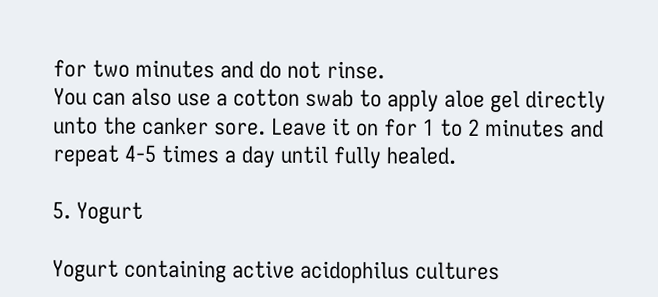for two minutes and do not rinse.
You can also use a cotton swab to apply aloe gel directly unto the canker sore. Leave it on for 1 to 2 minutes and repeat 4-5 times a day until fully healed.

5. Yogurt

Yogurt containing active acidophilus cultures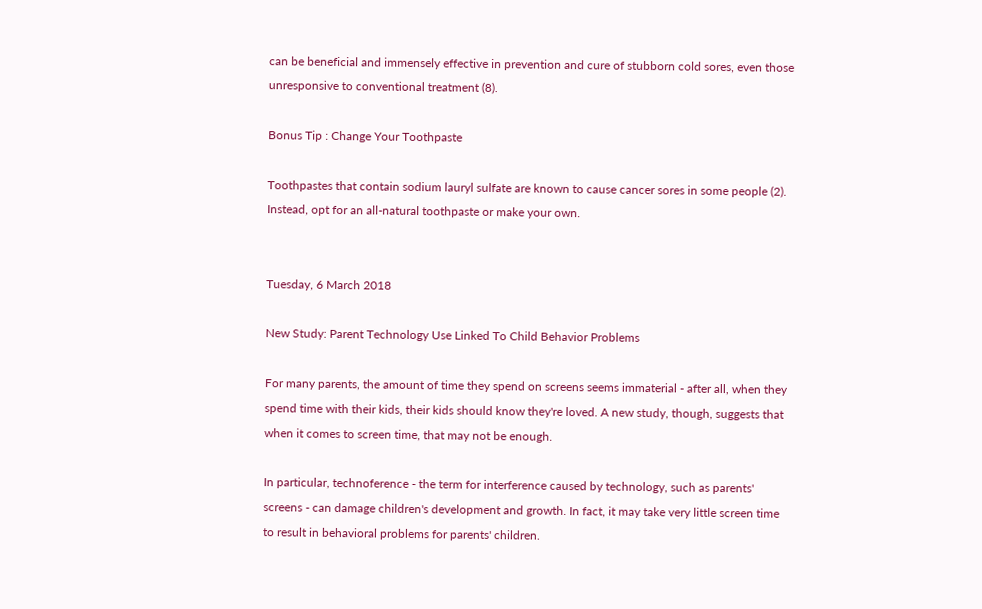can be beneficial and immensely effective in prevention and cure of stubborn cold sores, even those unresponsive to conventional treatment (8).

Bonus Tip : Change Your Toothpaste

Toothpastes that contain sodium lauryl sulfate are known to cause cancer sores in some people (2). Instead, opt for an all-natural toothpaste or make your own.


Tuesday, 6 March 2018

New Study: Parent Technology Use Linked To Child Behavior Problems

For many parents, the amount of time they spend on screens seems immaterial - after all, when they spend time with their kids, their kids should know they're loved. A new study, though, suggests that when it comes to screen time, that may not be enough.

In particular, technoference - the term for interference caused by technology, such as parents' screens - can damage children's development and growth. In fact, it may take very little screen time to result in behavioral problems for parents' children.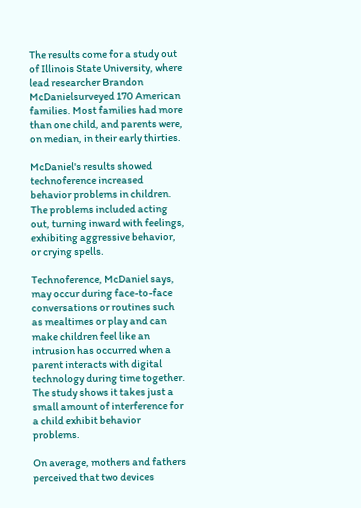The results come for a study out of Illinois State University, where lead researcher Brandon McDanielsurveyed 170 American families. Most families had more than one child, and parents were, on median, in their early thirties.

McDaniel's results showed technoference increased behavior problems in children. The problems included acting out, turning inward with feelings, exhibiting aggressive behavior, or crying spells.

Technoference, McDaniel says, may occur during face-to-face conversations or routines such as mealtimes or play and can make children feel like an intrusion has occurred when a parent interacts with digital technology during time together. The study shows it takes just a small amount of interference for a child exhibit behavior problems.

On average, mothers and fathers perceived that two devices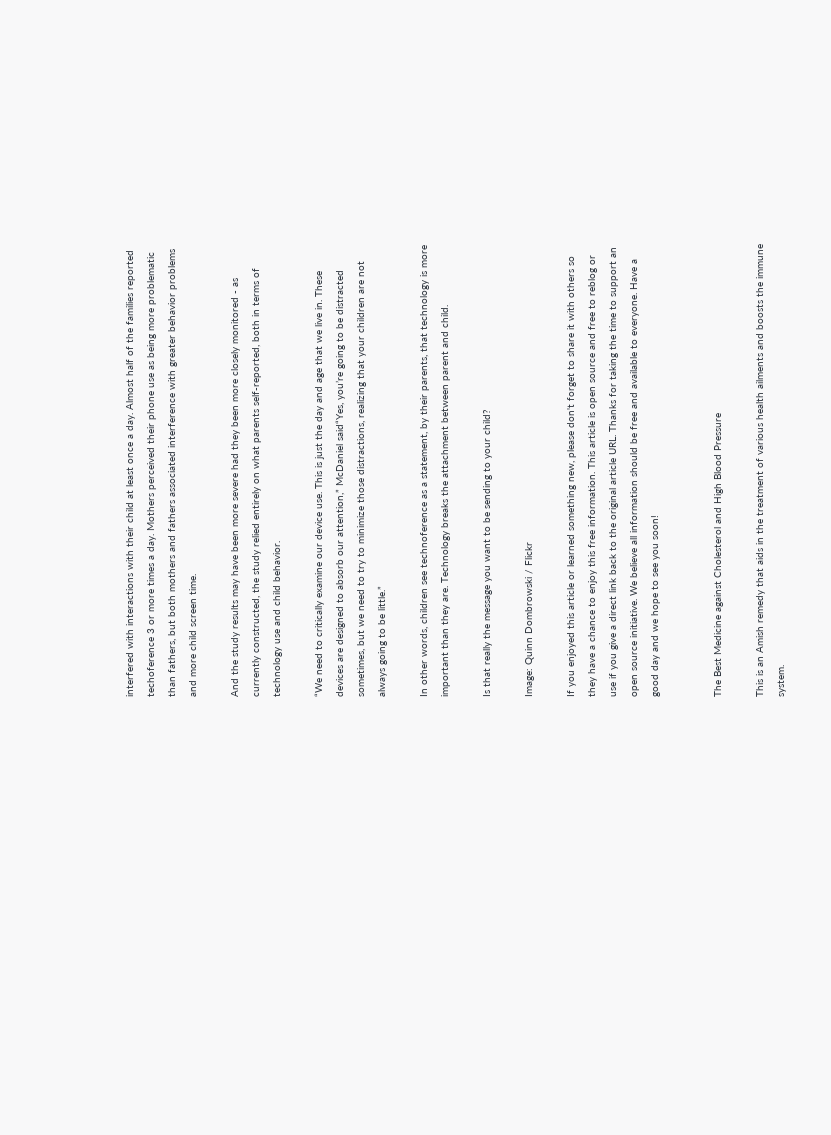interfered with interactions with their child at least once a day. Almost half of the families reported techoference 3 or more times a day. Mothers perceived their phone use as being more problematic than fathers, but both mothers and fathers associated interference with greater behavior problems and more child screen time.

And the study results may have been more severe had they been more closely monitored - as currently constructed, the study relied entirely on what parents self-reported, both in terms of technology use and child behavior.

“We need to critically examine our device use. This is just the day and age that we live in. These devices are designed to absorb our attention,” McDaniel said“Yes, you’re going to be distracted sometimes, but we need to try to minimize those distractions, realizing that your children are not always going to be little.”

In other words, children see technoference as a statement, by their parents, that technology is more important than they are. Technology breaks the attachment between parent and child.

Is that really the message you want to be sending to your child?

Image: Quinn Dombrowski / Flickr

If you enjoyed this article or learned something new, please don't forget to share it with others so they have a chance to enjoy this free information. This article is open source and free to reblog or use if you give a direct link back to the original article URL. Thanks for taking the time to support an open source initiative. We believe all information should be free and available to everyone. Have a good day and we hope to see you soon!


The Best Medicine against Cholesterol and High Blood Pressure

This is an Amish remedy that aids in the treatment of various health ailments and boosts the immune system.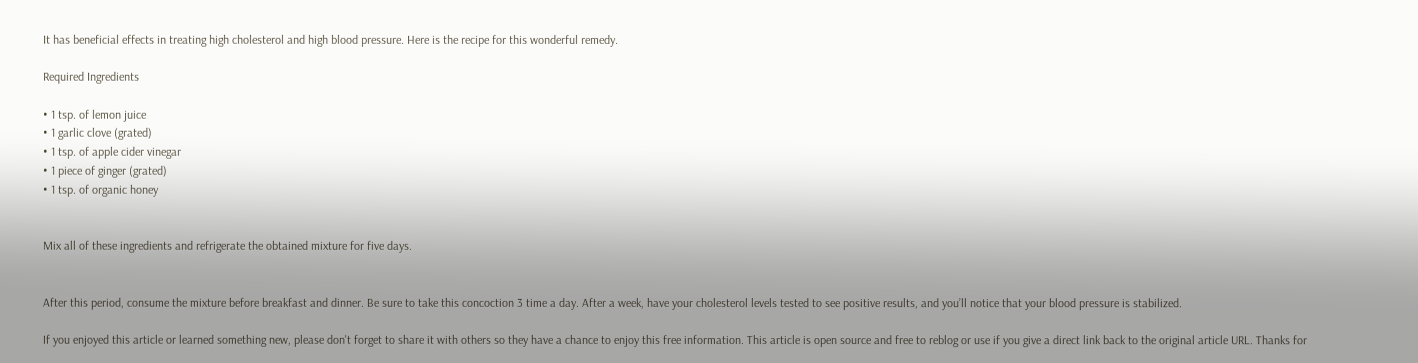It has beneficial effects in treating high cholesterol and high blood pressure. Here is the recipe for this wonderful remedy.

Required Ingredients

• 1 tsp. of lemon juice
• 1 garlic clove (grated)
• 1 tsp. of apple cider vinegar
• 1 piece of ginger (grated)
• 1 tsp. of organic honey


Mix all of these ingredients and refrigerate the obtained mixture for five days.


After this period, consume the mixture before breakfast and dinner. Be sure to take this concoction 3 time a day. After a week, have your cholesterol levels tested to see positive results, and you’ll notice that your blood pressure is stabilized.

If you enjoyed this article or learned something new, please don't forget to share it with others so they have a chance to enjoy this free information. This article is open source and free to reblog or use if you give a direct link back to the original article URL. Thanks for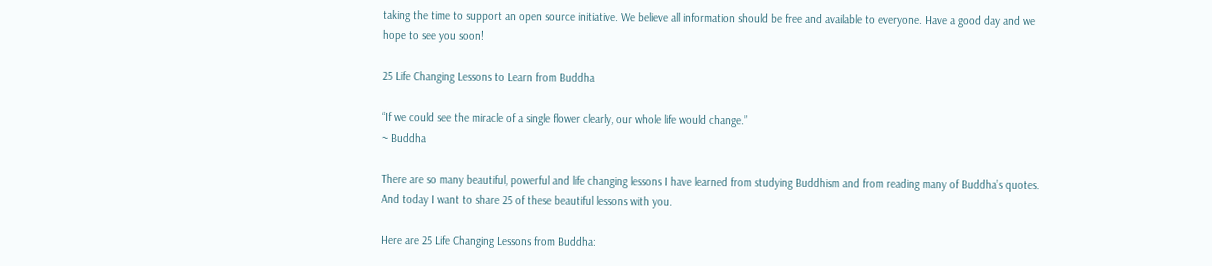taking the time to support an open source initiative. We believe all information should be free and available to everyone. Have a good day and we hope to see you soon!

25 Life Changing Lessons to Learn from Buddha

“If we could see the miracle of a single flower clearly, our whole life would change.”
~ Buddha

There are so many beautiful, powerful and life changing lessons I have learned from studying Buddhism and from reading many of Buddha’s quotes. And today I want to share 25 of these beautiful lessons with you.

Here are 25 Life Changing Lessons from Buddha: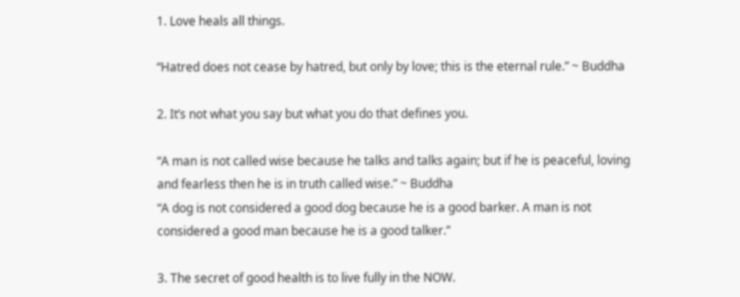1. Love heals all things.

“Hatred does not cease by hatred, but only by love; this is the eternal rule.” ~ Buddha

2. It’s not what you say but what you do that defines you.

“A man is not called wise because he talks and talks again; but if he is peaceful, loving and fearless then he is in truth called wise.” ~ Buddha
“A dog is not considered a good dog because he is a good barker. A man is not considered a good man because he is a good talker.”

3. The secret of good health is to live fully in the NOW.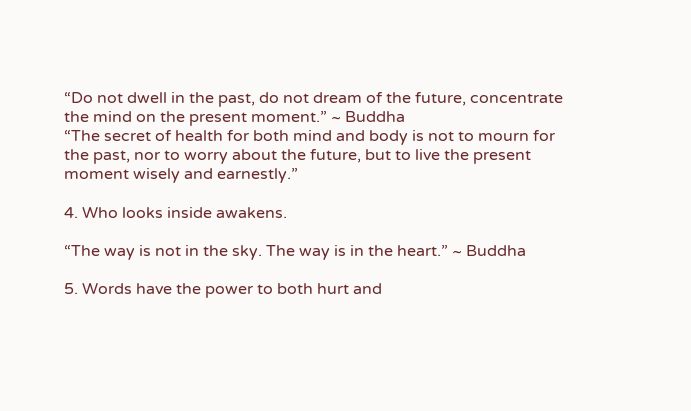“Do not dwell in the past, do not dream of the future, concentrate the mind on the present moment.” ~ Buddha
“The secret of health for both mind and body is not to mourn for the past, nor to worry about the future, but to live the present moment wisely and earnestly.”

4. Who looks inside awakens.

“The way is not in the sky. The way is in the heart.” ~ Buddha

5. Words have the power to both hurt and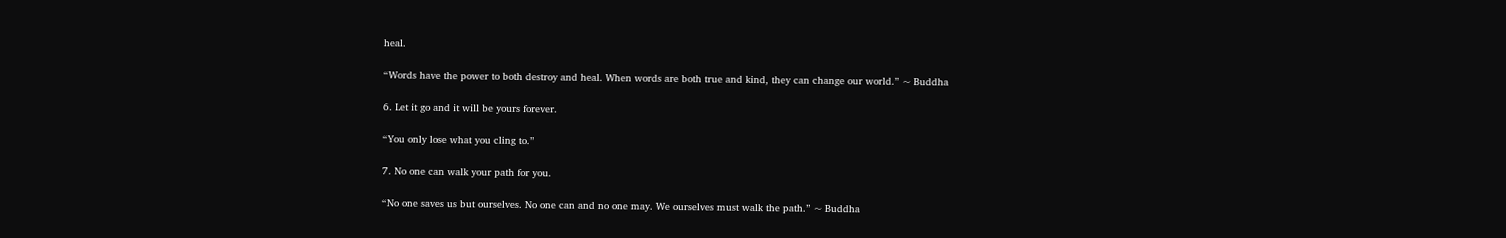heal.

“Words have the power to both destroy and heal. When words are both true and kind, they can change our world.” ~ Buddha

6. Let it go and it will be yours forever.

“You only lose what you cling to.”

7. No one can walk your path for you.

“No one saves us but ourselves. No one can and no one may. We ourselves must walk the path.” ~ Buddha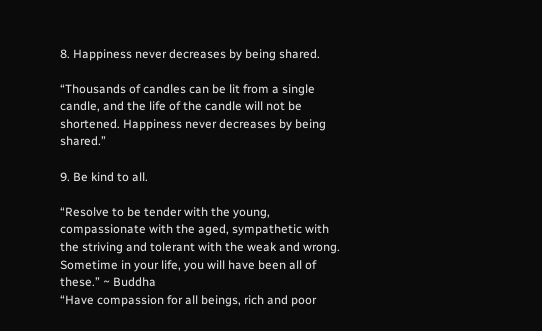8. Happiness never decreases by being shared.

“Thousands of candles can be lit from a single candle, and the life of the candle will not be shortened. Happiness never decreases by being shared.”

9. Be kind to all.

“Resolve to be tender with the young, compassionate with the aged, sympathetic with the striving and tolerant with the weak and wrong. Sometime in your life, you will have been all of these.” ~ Buddha
“Have compassion for all beings, rich and poor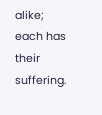alike; each has their suffering.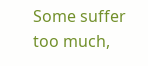Some suffer too much,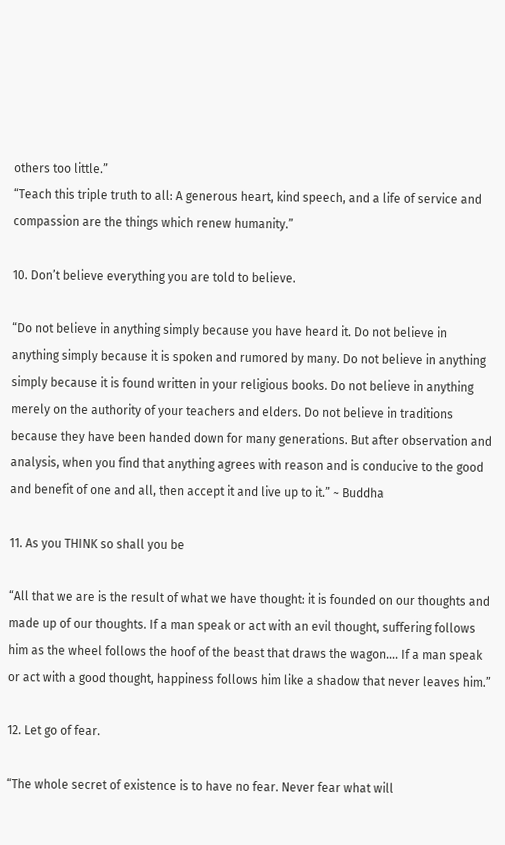others too little.”
“Teach this triple truth to all: A generous heart, kind speech, and a life of service and compassion are the things which renew humanity.”

10. Don’t believe everything you are told to believe.

“Do not believe in anything simply because you have heard it. Do not believe in anything simply because it is spoken and rumored by many. Do not believe in anything simply because it is found written in your religious books. Do not believe in anything merely on the authority of your teachers and elders. Do not believe in traditions because they have been handed down for many generations. But after observation and analysis, when you find that anything agrees with reason and is conducive to the good and benefit of one and all, then accept it and live up to it.” ~ Buddha

11. As you THINK so shall you be

“All that we are is the result of what we have thought: it is founded on our thoughts and made up of our thoughts. If a man speak or act with an evil thought, suffering follows him as the wheel follows the hoof of the beast that draws the wagon…. If a man speak or act with a good thought, happiness follows him like a shadow that never leaves him.”

12. Let go of fear.

“The whole secret of existence is to have no fear. Never fear what will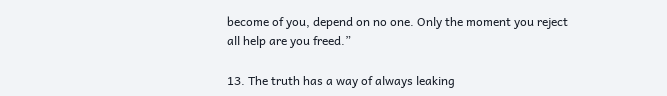become of you, depend on no one. Only the moment you reject all help are you freed.”

13. The truth has a way of always leaking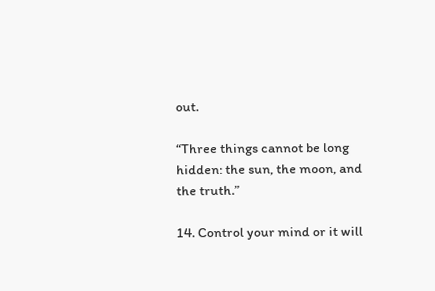out.

“Three things cannot be long hidden: the sun, the moon, and the truth.”

14. Control your mind or it will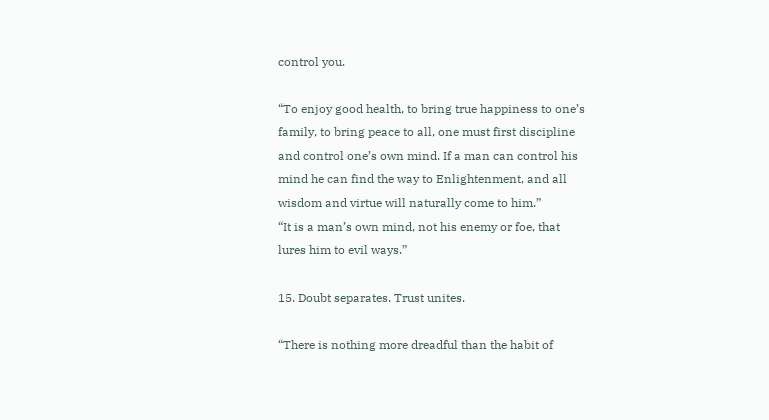control you.

“To enjoy good health, to bring true happiness to one’s family, to bring peace to all, one must first discipline and control one’s own mind. If a man can control his mind he can find the way to Enlightenment, and all wisdom and virtue will naturally come to him.”
“It is a man’s own mind, not his enemy or foe, that lures him to evil ways.”

15. Doubt separates. Trust unites.

“There is nothing more dreadful than the habit of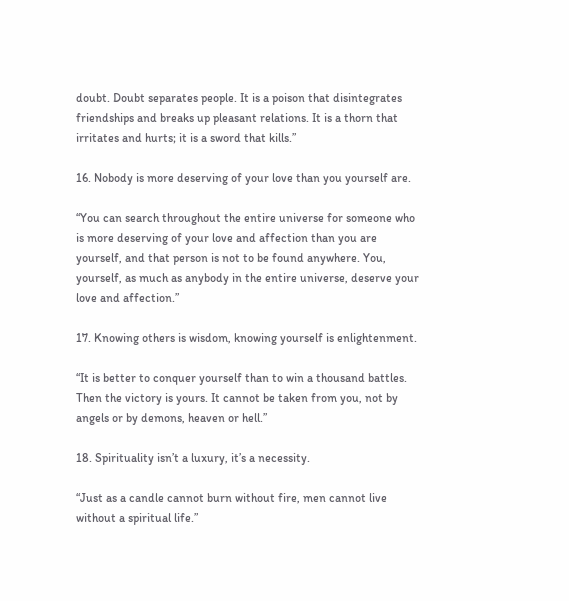doubt. Doubt separates people. It is a poison that disintegrates friendships and breaks up pleasant relations. It is a thorn that irritates and hurts; it is a sword that kills.”

16. Nobody is more deserving of your love than you yourself are.

“You can search throughout the entire universe for someone who is more deserving of your love and affection than you are yourself, and that person is not to be found anywhere. You, yourself, as much as anybody in the entire universe, deserve your love and affection.”

17. Knowing others is wisdom, knowing yourself is enlightenment.

“It is better to conquer yourself than to win a thousand battles. Then the victory is yours. It cannot be taken from you, not by angels or by demons, heaven or hell.”

18. Spirituality isn’t a luxury, it’s a necessity.

“Just as a candle cannot burn without fire, men cannot live without a spiritual life.”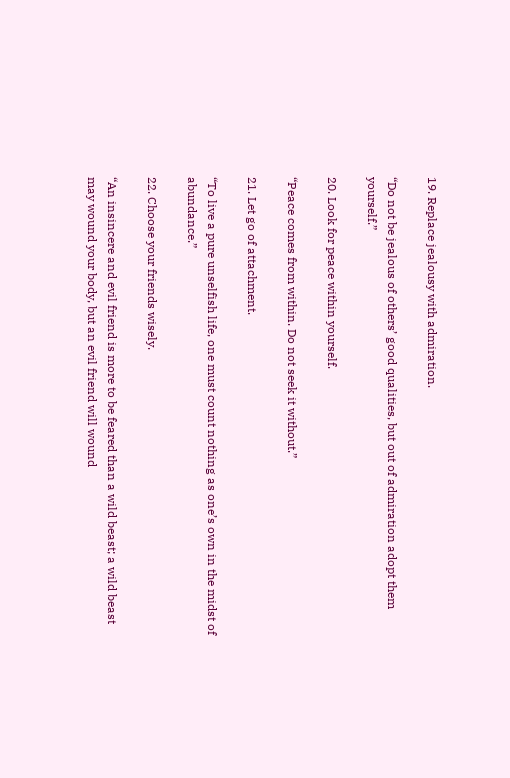19. Replace jealousy with admiration.

“Do not be jealous of others’ good qualities, but out of admiration adopt them yourself.”

20. Look for peace within yourself.

“Peace comes from within. Do not seek it without.”

21. Let go of attachment.

“To live a pure unselfish life, one must count nothing as one’s own in the midst of abundance.”

22. Choose your friends wisely.

“An insincere and evil friend is more to be feared than a wild beast; a wild beast may wound your body, but an evil friend will wound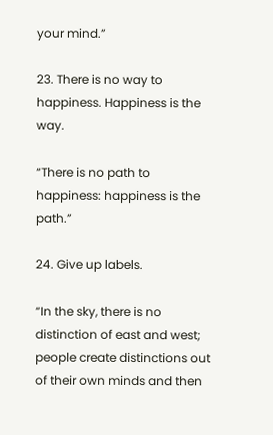your mind.”

23. There is no way to happiness. Happiness is the way.

“There is no path to happiness: happiness is the path.”

24. Give up labels.

“In the sky, there is no distinction of east and west; people create distinctions out of their own minds and then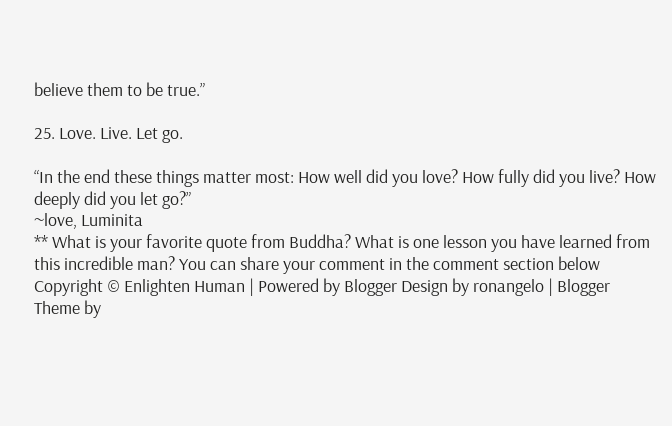believe them to be true.”

25. Love. Live. Let go.

“In the end these things matter most: How well did you love? How fully did you live? How deeply did you let go?”
~love, Luminita
** What is your favorite quote from Buddha? What is one lesson you have learned from this incredible man? You can share your comment in the comment section below
Copyright © Enlighten Human | Powered by Blogger Design by ronangelo | Blogger Theme by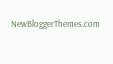NewBloggerThemes.com